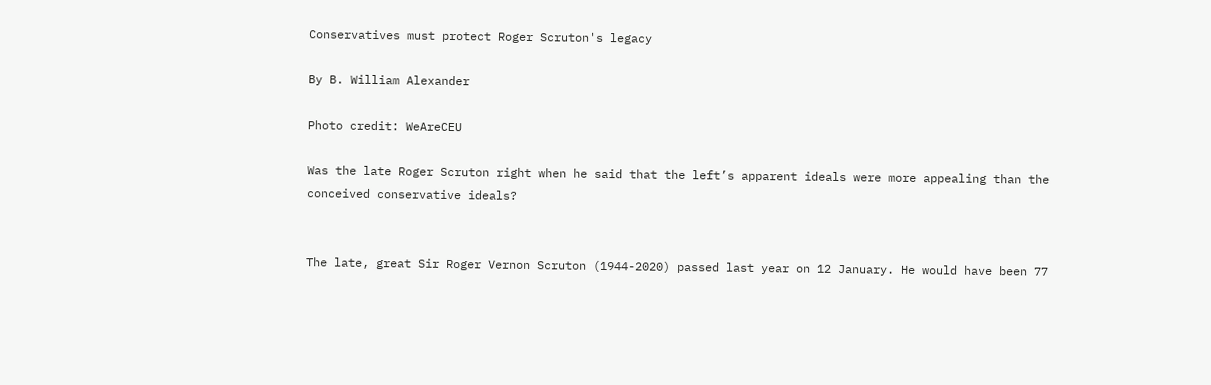Conservatives must protect Roger Scruton's legacy

By B. William Alexander

Photo credit: WeAreCEU

Was the late Roger Scruton right when he said that the left’s apparent ideals were more appealing than the conceived conservative ideals?


The late, great Sir Roger Vernon Scruton (1944-2020) passed last year on 12 January. He would have been 77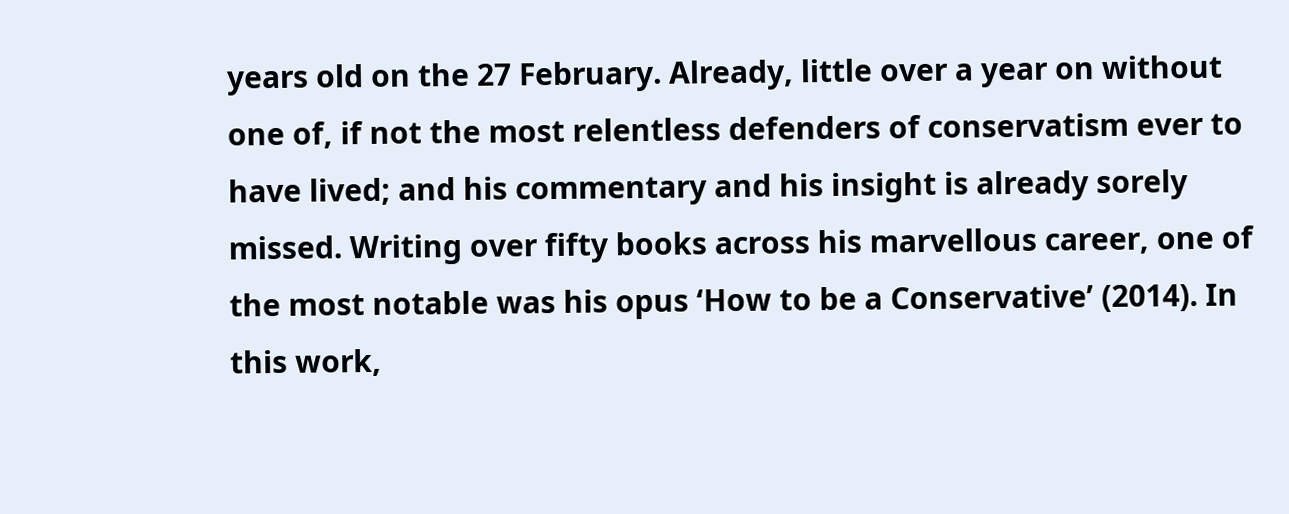years old on the 27 February. Already, little over a year on without one of, if not the most relentless defenders of conservatism ever to have lived; and his commentary and his insight is already sorely missed. Writing over fifty books across his marvellous career, one of the most notable was his opus ‘How to be a Conservative’ (2014). In this work,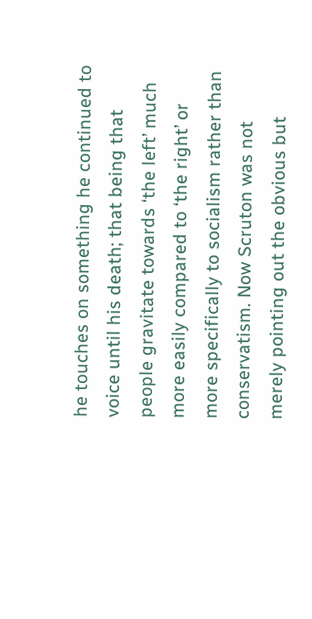he touches on something he continued to voice until his death; that being that people gravitate towards ‘the left’ much more easily compared to ‘the right’ or more specifically to socialism rather than conservatism. Now Scruton was not merely pointing out the obvious but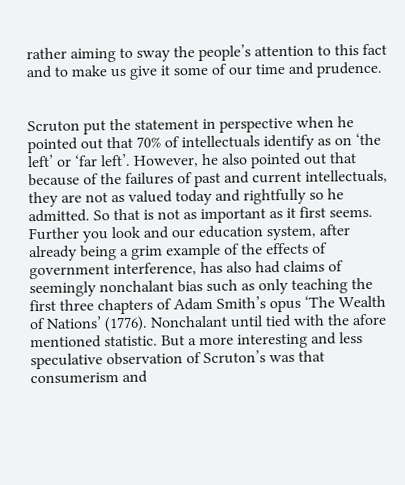rather aiming to sway the people’s attention to this fact and to make us give it some of our time and prudence.


Scruton put the statement in perspective when he pointed out that 70% of intellectuals identify as on ‘the left’ or ‘far left’. However, he also pointed out that because of the failures of past and current intellectuals, they are not as valued today and rightfully so he admitted. So that is not as important as it first seems. Further you look and our education system, after already being a grim example of the effects of government interference, has also had claims of seemingly nonchalant bias such as only teaching the first three chapters of Adam Smith’s opus ‘The Wealth of Nations’ (1776). Nonchalant until tied with the afore mentioned statistic. But a more interesting and less speculative observation of Scruton’s was that consumerism and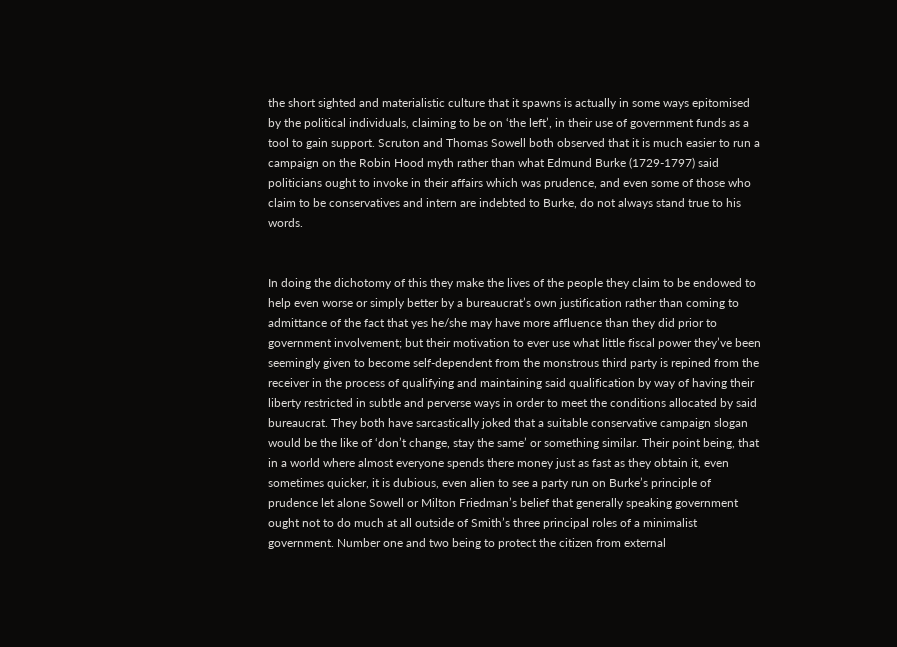the short sighted and materialistic culture that it spawns is actually in some ways epitomised by the political individuals, claiming to be on ‘the left’, in their use of government funds as a tool to gain support. Scruton and Thomas Sowell both observed that it is much easier to run a campaign on the Robin Hood myth rather than what Edmund Burke (1729-1797) said politicians ought to invoke in their affairs which was prudence, and even some of those who claim to be conservatives and intern are indebted to Burke, do not always stand true to his words.


In doing the dichotomy of this they make the lives of the people they claim to be endowed to help even worse or simply better by a bureaucrat’s own justification rather than coming to admittance of the fact that yes he/she may have more affluence than they did prior to government involvement; but their motivation to ever use what little fiscal power they’ve been seemingly given to become self-dependent from the monstrous third party is repined from the receiver in the process of qualifying and maintaining said qualification by way of having their liberty restricted in subtle and perverse ways in order to meet the conditions allocated by said bureaucrat. They both have sarcastically joked that a suitable conservative campaign slogan would be the like of ‘don’t change, stay the same’ or something similar. Their point being, that in a world where almost everyone spends there money just as fast as they obtain it, even sometimes quicker, it is dubious, even alien to see a party run on Burke’s principle of prudence let alone Sowell or Milton Friedman’s belief that generally speaking government ought not to do much at all outside of Smith’s three principal roles of a minimalist government. Number one and two being to protect the citizen from external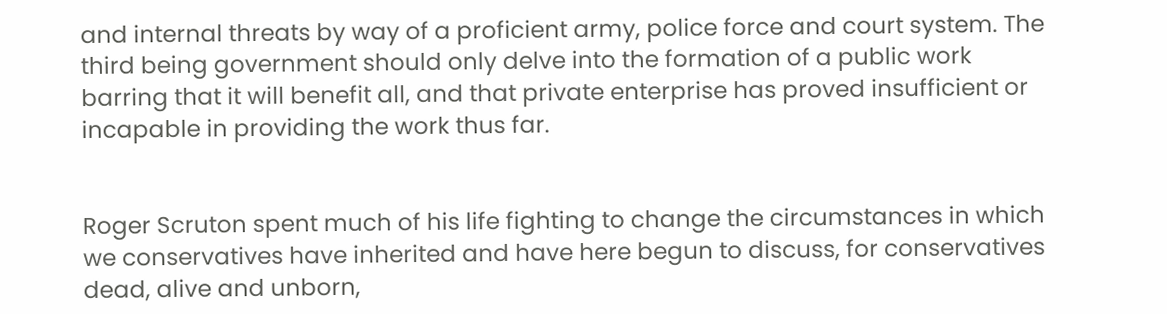and internal threats by way of a proficient army, police force and court system. The third being government should only delve into the formation of a public work barring that it will benefit all, and that private enterprise has proved insufficient or incapable in providing the work thus far.


Roger Scruton spent much of his life fighting to change the circumstances in which we conservatives have inherited and have here begun to discuss, for conservatives dead, alive and unborn,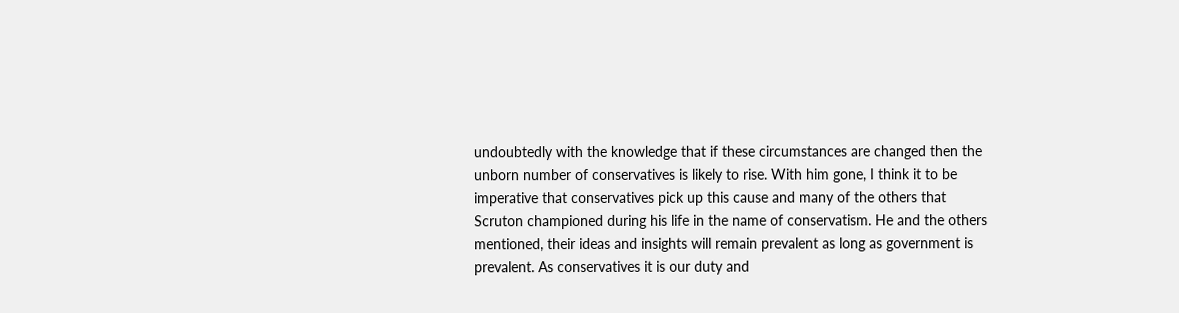undoubtedly with the knowledge that if these circumstances are changed then the unborn number of conservatives is likely to rise. With him gone, I think it to be imperative that conservatives pick up this cause and many of the others that Scruton championed during his life in the name of conservatism. He and the others mentioned, their ideas and insights will remain prevalent as long as government is prevalent. As conservatives it is our duty and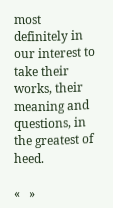most definitely in our interest to take their works, their meaning and questions, in the greatest of heed.

«   »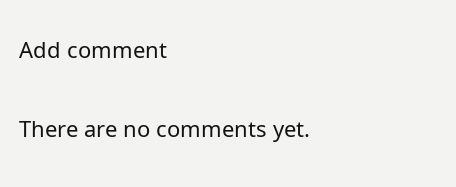Add comment


There are no comments yet.